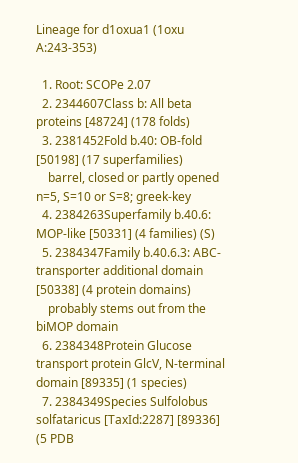Lineage for d1oxua1 (1oxu A:243-353)

  1. Root: SCOPe 2.07
  2. 2344607Class b: All beta proteins [48724] (178 folds)
  3. 2381452Fold b.40: OB-fold [50198] (17 superfamilies)
    barrel, closed or partly opened n=5, S=10 or S=8; greek-key
  4. 2384263Superfamily b.40.6: MOP-like [50331] (4 families) (S)
  5. 2384347Family b.40.6.3: ABC-transporter additional domain [50338] (4 protein domains)
    probably stems out from the biMOP domain
  6. 2384348Protein Glucose transport protein GlcV, N-terminal domain [89335] (1 species)
  7. 2384349Species Sulfolobus solfataricus [TaxId:2287] [89336] (5 PDB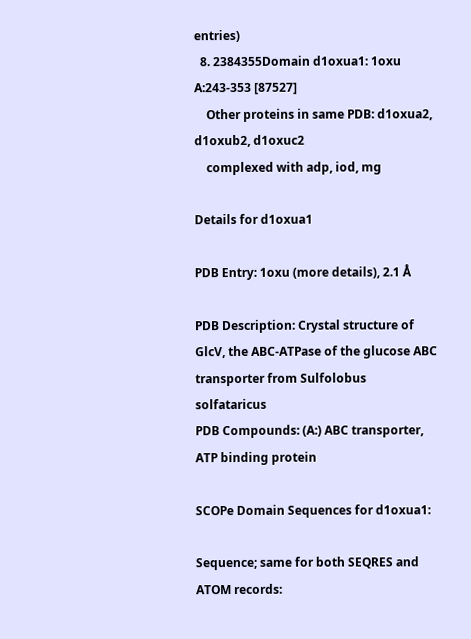entries)
  8. 2384355Domain d1oxua1: 1oxu A:243-353 [87527]
    Other proteins in same PDB: d1oxua2, d1oxub2, d1oxuc2
    complexed with adp, iod, mg

Details for d1oxua1

PDB Entry: 1oxu (more details), 2.1 Å

PDB Description: Crystal structure of GlcV, the ABC-ATPase of the glucose ABC transporter from Sulfolobus solfataricus
PDB Compounds: (A:) ABC transporter, ATP binding protein

SCOPe Domain Sequences for d1oxua1:

Sequence; same for both SEQRES and ATOM records: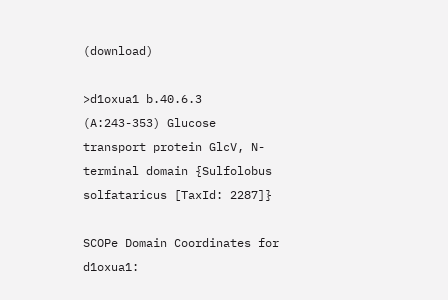(download)

>d1oxua1 b.40.6.3 (A:243-353) Glucose transport protein GlcV, N-terminal domain {Sulfolobus solfataricus [TaxId: 2287]}

SCOPe Domain Coordinates for d1oxua1: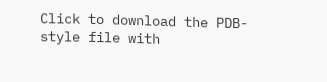Click to download the PDB-style file with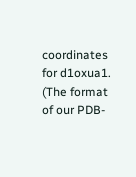coordinates for d1oxua1.
(The format of our PDB-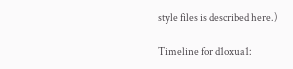style files is described here.)

Timeline for d1oxua1: